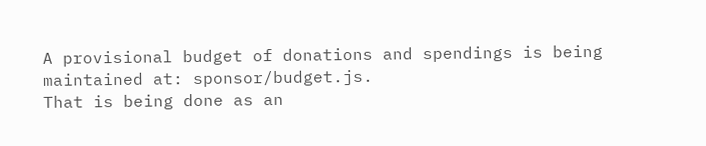A provisional budget of donations and spendings is being maintained at: sponsor/budget.js.
That is being done as an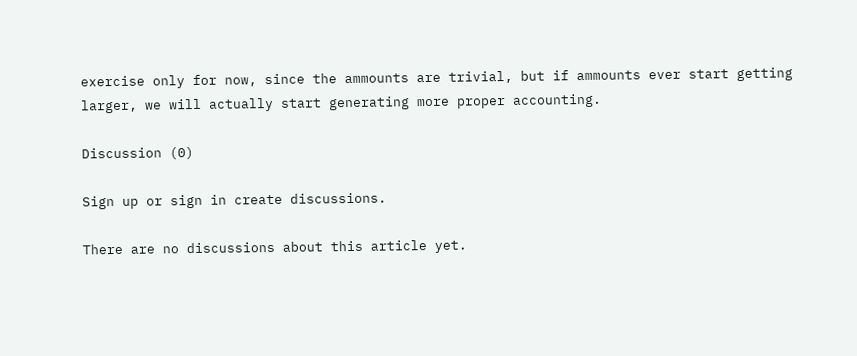exercise only for now, since the ammounts are trivial, but if ammounts ever start getting larger, we will actually start generating more proper accounting.

Discussion (0)

Sign up or sign in create discussions.

There are no discussions about this article yet.